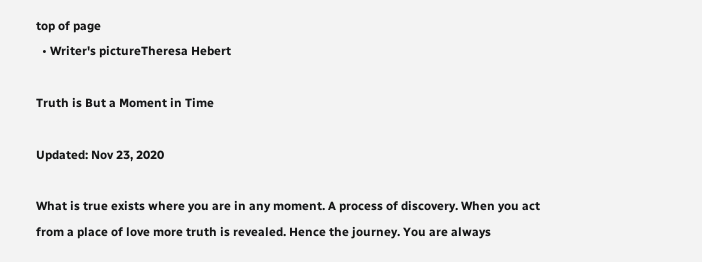top of page
  • Writer's pictureTheresa Hebert

Truth is But a Moment in Time

Updated: Nov 23, 2020

What is true exists where you are in any moment. A process of discovery. When you act from a place of love more truth is revealed. Hence the journey. You are always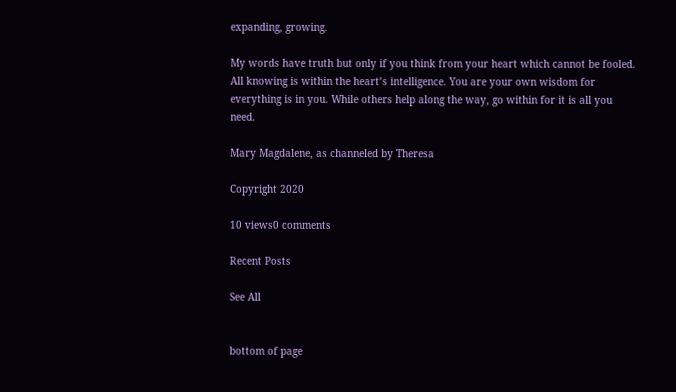expanding, growing.

My words have truth but only if you think from your heart which cannot be fooled. All knowing is within the heart’s intelligence. You are your own wisdom for everything is in you. While others help along the way, go within for it is all you need.

Mary Magdalene, as channeled by Theresa

Copyright 2020

10 views0 comments

Recent Posts

See All


bottom of page